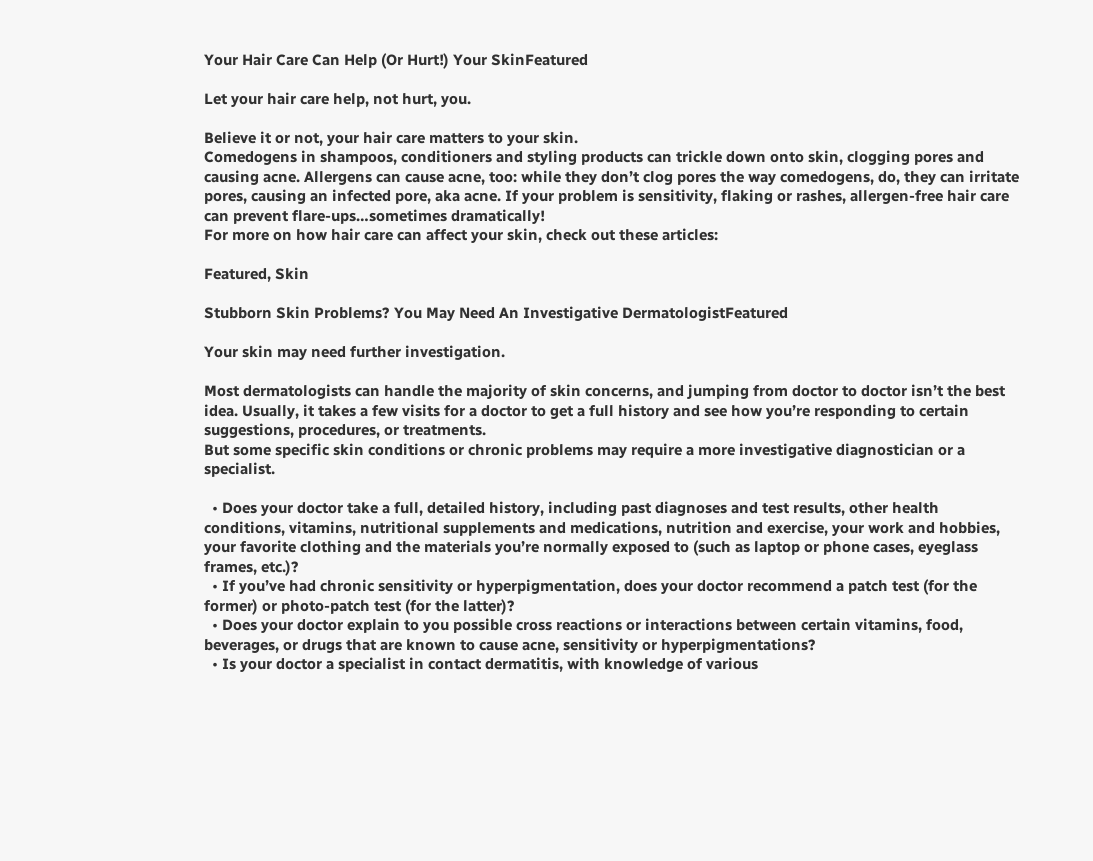Your Hair Care Can Help (Or Hurt!) Your SkinFeatured

Let your hair care help, not hurt, you.

Believe it or not, your hair care matters to your skin.
Comedogens in shampoos, conditioners and styling products can trickle down onto skin, clogging pores and causing acne. Allergens can cause acne, too: while they don’t clog pores the way comedogens, do, they can irritate pores, causing an infected pore, aka acne. If your problem is sensitivity, flaking or rashes, allergen-free hair care can prevent flare-ups…sometimes dramatically!
For more on how hair care can affect your skin, check out these articles:

Featured, Skin

Stubborn Skin Problems? You May Need An Investigative DermatologistFeatured

Your skin may need further investigation.

Most dermatologists can handle the majority of skin concerns, and jumping from doctor to doctor isn’t the best idea. Usually, it takes a few visits for a doctor to get a full history and see how you’re responding to certain suggestions, procedures, or treatments.
But some specific skin conditions or chronic problems may require a more investigative diagnostician or a specialist.

  • Does your doctor take a full, detailed history, including past diagnoses and test results, other health conditions, vitamins, nutritional supplements and medications, nutrition and exercise, your work and hobbies, your favorite clothing and the materials you’re normally exposed to (such as laptop or phone cases, eyeglass frames, etc.)?
  • If you’ve had chronic sensitivity or hyperpigmentation, does your doctor recommend a patch test (for the former) or photo-patch test (for the latter)?
  • Does your doctor explain to you possible cross reactions or interactions between certain vitamins, food, beverages, or drugs that are known to cause acne, sensitivity or hyperpigmentations?
  • Is your doctor a specialist in contact dermatitis, with knowledge of various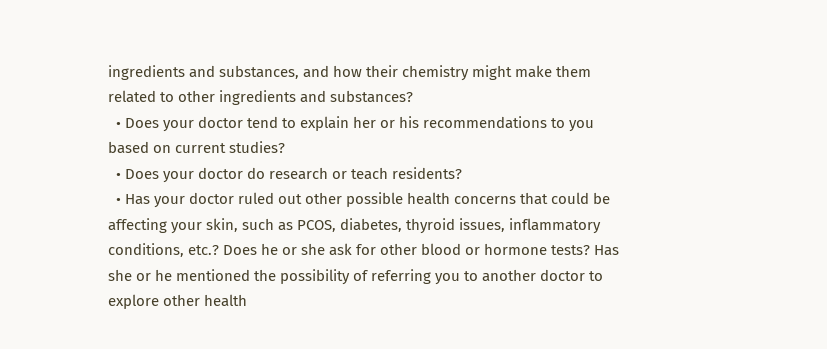ingredients and substances, and how their chemistry might make them related to other ingredients and substances?
  • Does your doctor tend to explain her or his recommendations to you based on current studies?
  • Does your doctor do research or teach residents?
  • Has your doctor ruled out other possible health concerns that could be affecting your skin, such as PCOS, diabetes, thyroid issues, inflammatory conditions, etc.? Does he or she ask for other blood or hormone tests? Has she or he mentioned the possibility of referring you to another doctor to explore other health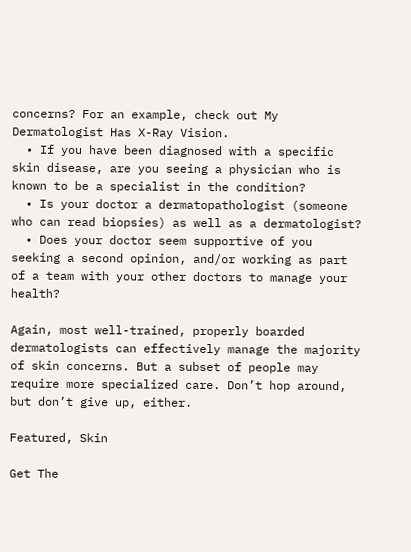concerns? For an example, check out My Dermatologist Has X-Ray Vision.
  • If you have been diagnosed with a specific skin disease, are you seeing a physician who is known to be a specialist in the condition?
  • Is your doctor a dermatopathologist (someone who can read biopsies) as well as a dermatologist?
  • Does your doctor seem supportive of you seeking a second opinion, and/or working as part of a team with your other doctors to manage your health?

Again, most well-trained, properly boarded dermatologists can effectively manage the majority of skin concerns. But a subset of people may require more specialized care. Don’t hop around, but don’t give up, either.

Featured, Skin

Get The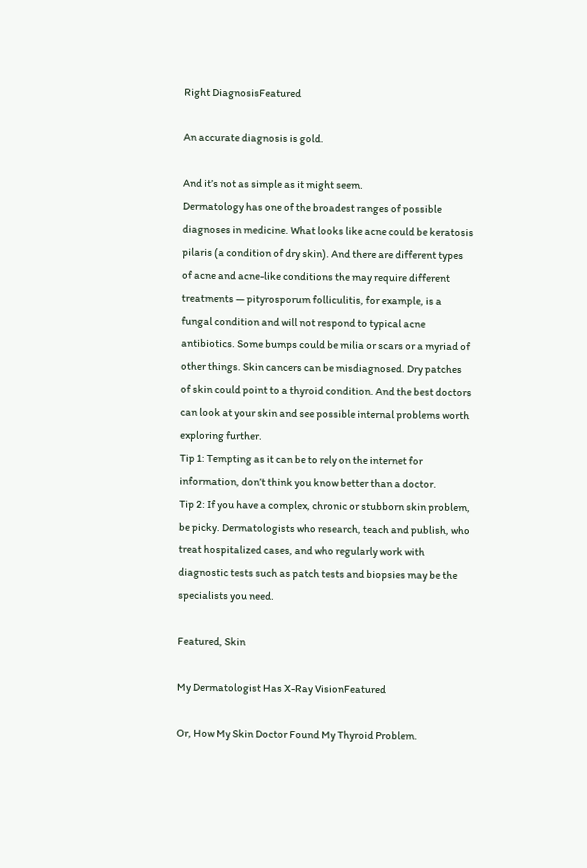Right DiagnosisFeatured

An accurate diagnosis is gold.

And it’s not as simple as it might seem.
Dermatology has one of the broadest ranges of possible diagnoses in medicine. What looks like acne could be keratosis pilaris (a condition of dry skin). And there are different types of acne and acne-like conditions the may require different treatments — pityrosporum folliculitis, for example, is a fungal condition and will not respond to typical acne antibiotics. Some bumps could be milia or scars or a myriad of other things. Skin cancers can be misdiagnosed. Dry patches of skin could point to a thyroid condition. And the best doctors can look at your skin and see possible internal problems worth exploring further.
Tip 1: Tempting as it can be to rely on the internet for information, don’t think you know better than a doctor.
Tip 2: If you have a complex, chronic or stubborn skin problem, be picky. Dermatologists who research, teach and publish, who treat hospitalized cases, and who regularly work with diagnostic tests such as patch tests and biopsies may be the specialists you need.

Featured, Skin

My Dermatologist Has X-Ray VisionFeatured

Or, How My Skin Doctor Found My Thyroid Problem.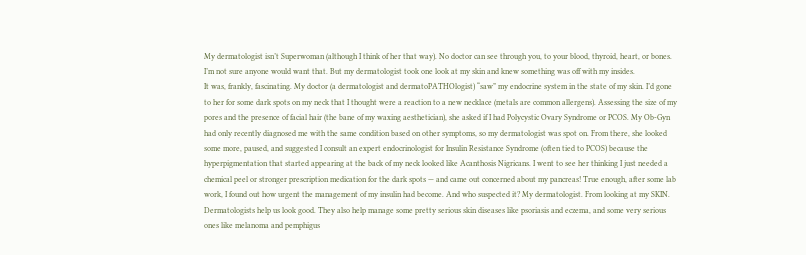My dermatologist isn’t Superwoman (although I think of her that way). No doctor can see through you, to your blood, thyroid, heart, or bones. I’m not sure anyone would want that. But my dermatologist took one look at my skin and knew something was off with my insides.
It was, frankly, fascinating. My doctor (a dermatologist and dermatoPATHOlogist) “saw” my endocrine system in the state of my skin. I’d gone to her for some dark spots on my neck that I thought were a reaction to a new necklace (metals are common allergens). Assessing the size of my pores and the presence of facial hair (the bane of my waxing aesthetician), she asked if I had Polycystic Ovary Syndrome or PCOS. My Ob-Gyn had only recently diagnosed me with the same condition based on other symptoms, so my dermatologist was spot on. From there, she looked some more, paused, and suggested I consult an expert endocrinologist for Insulin Resistance Syndrome (often tied to PCOS) because the hyperpigmentation that started appearing at the back of my neck looked like Acanthosis Nigricans. I went to see her thinking I just needed a chemical peel or stronger prescription medication for the dark spots — and came out concerned about my pancreas! True enough, after some lab work, I found out how urgent the management of my insulin had become. And who suspected it? My dermatologist. From looking at my SKIN.
Dermatologists help us look good. They also help manage some pretty serious skin diseases like psoriasis and eczema, and some very serious ones like melanoma and pemphigus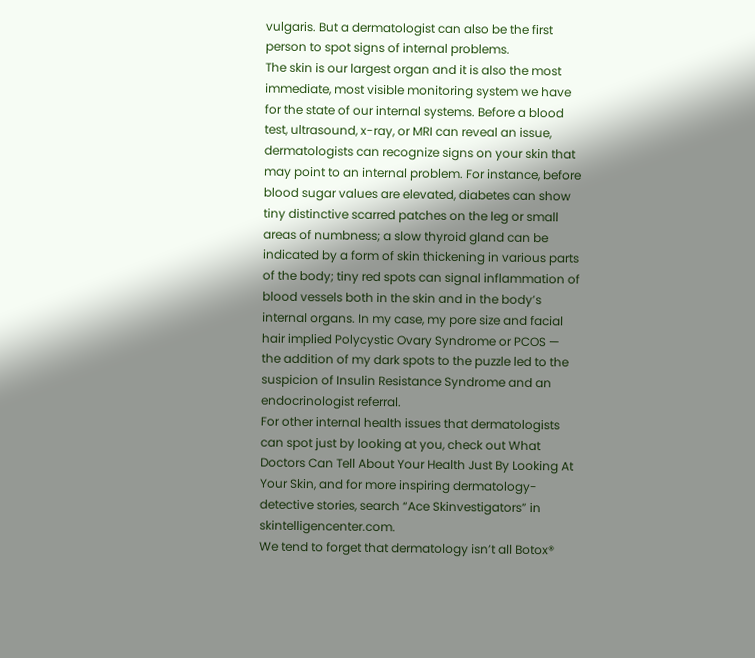vulgaris. But a dermatologist can also be the first person to spot signs of internal problems.
The skin is our largest organ and it is also the most immediate, most visible monitoring system we have for the state of our internal systems. Before a blood test, ultrasound, x-ray, or MRI can reveal an issue, dermatologists can recognize signs on your skin that may point to an internal problem. For instance, before blood sugar values are elevated, diabetes can show tiny distinctive scarred patches on the leg or small areas of numbness; a slow thyroid gland can be indicated by a form of skin thickening in various parts of the body; tiny red spots can signal inflammation of blood vessels both in the skin and in the body’s internal organs. In my case, my pore size and facial hair implied Polycystic Ovary Syndrome or PCOS — the addition of my dark spots to the puzzle led to the suspicion of Insulin Resistance Syndrome and an endocrinologist referral.
For other internal health issues that dermatologists can spot just by looking at you, check out What Doctors Can Tell About Your Health Just By Looking At Your Skin, and for more inspiring dermatology-detective stories, search “Ace Skinvestigators” in skintelligencenter.com.
We tend to forget that dermatology isn’t all Botox®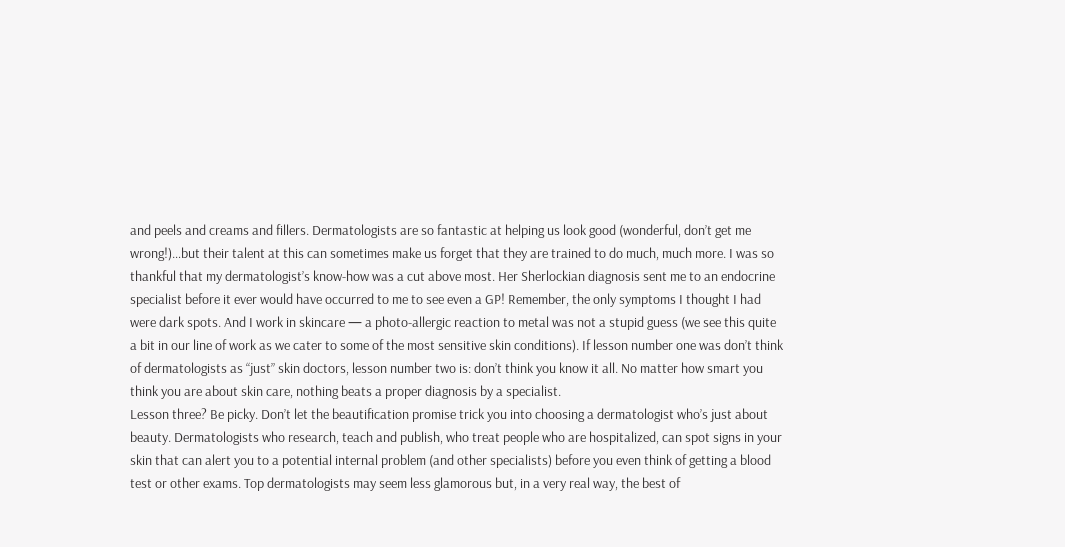and peels and creams and fillers. Dermatologists are so fantastic at helping us look good (wonderful, don’t get me wrong!)…but their talent at this can sometimes make us forget that they are trained to do much, much more. I was so thankful that my dermatologist’s know-how was a cut above most. Her Sherlockian diagnosis sent me to an endocrine specialist before it ever would have occurred to me to see even a GP! Remember, the only symptoms I thought I had were dark spots. And I work in skincare — a photo-allergic reaction to metal was not a stupid guess (we see this quite a bit in our line of work as we cater to some of the most sensitive skin conditions). If lesson number one was don’t think of dermatologists as “just” skin doctors, lesson number two is: don’t think you know it all. No matter how smart you think you are about skin care, nothing beats a proper diagnosis by a specialist.
Lesson three? Be picky. Don’t let the beautification promise trick you into choosing a dermatologist who’s just about beauty. Dermatologists who research, teach and publish, who treat people who are hospitalized, can spot signs in your skin that can alert you to a potential internal problem (and other specialists) before you even think of getting a blood test or other exams. Top dermatologists may seem less glamorous but, in a very real way, the best of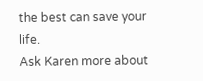the best can save your life.
Ask Karen more about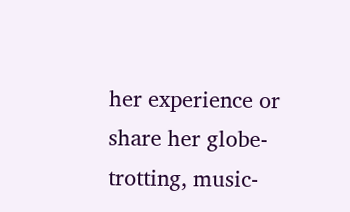her experience or share her globe-trotting, music-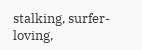stalking, surfer-loving,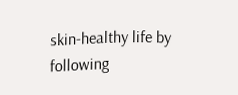skin-healthy life by following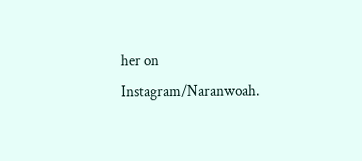her on Instagram/Naranwoah.